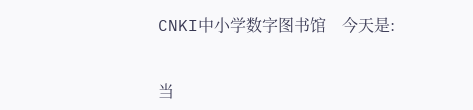CNKI中小学数字图书馆    今天是:


当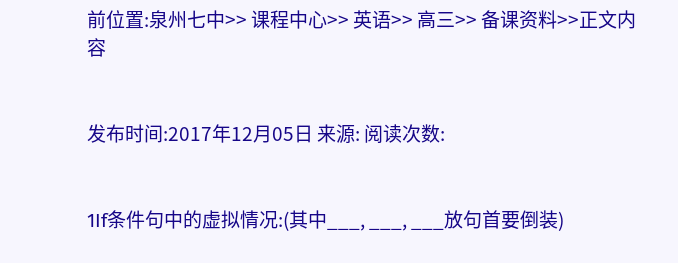前位置:泉州七中>> 课程中心>> 英语>> 高三>> 备课资料>>正文内容


发布时间:2017年12月05日 来源: 阅读次数:


1If条件句中的虚拟情况:(其中___, ___, ___放句首要倒装)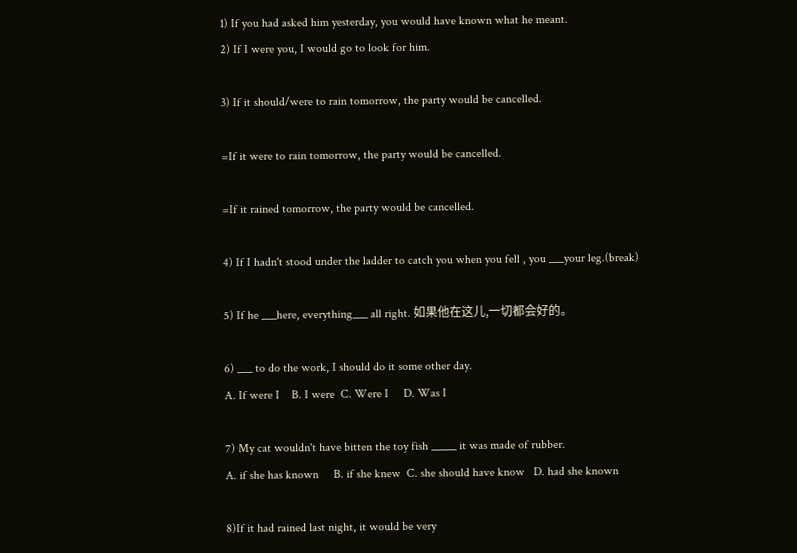1) If you had asked him yesterday, you would have known what he meant.
2) If I were you, I would go to look for him.

3) If it should/were to rain tomorrow, the party would be cancelled.

=If it were to rain tomorrow, the party would be cancelled.

=If it rained tomorrow, the party would be cancelled.

4) If I hadn't stood under the ladder to catch you when you fell , you ___your leg.(break)

5) If he ___here, everything___ all right. 如果他在这儿,一切都会好的。

6) ___ to do the work, I should do it some other day.
A. If were I    B. I were  C. Were I     D. Was I

7) My cat wouldn't have bitten the toy fish _____ it was made of rubber.
A. if she has known     B. if she knew  C. she should have know   D. had she known

8)If it had rained last night, it would be very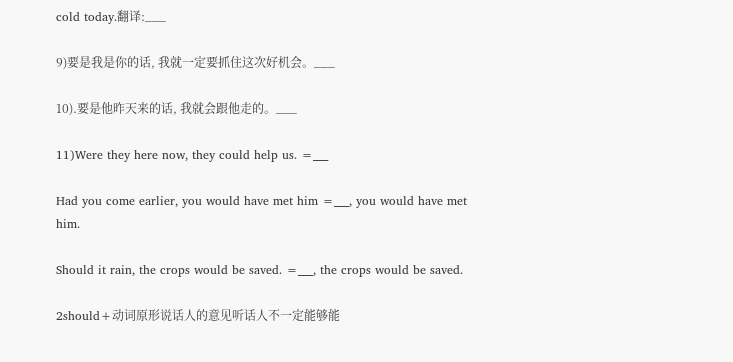cold today.翻译:___

9)要是我是你的话, 我就一定要抓住这次好机会。___

10).要是他昨天来的话, 我就会跟他走的。___

11)Were they here now, they could help us. =___

Had you come earlier, you would have met him =___, you would have met him.

Should it rain, the crops would be saved. =___, the crops would be saved.

2should+动词原形说话人的意见听话人不一定能够能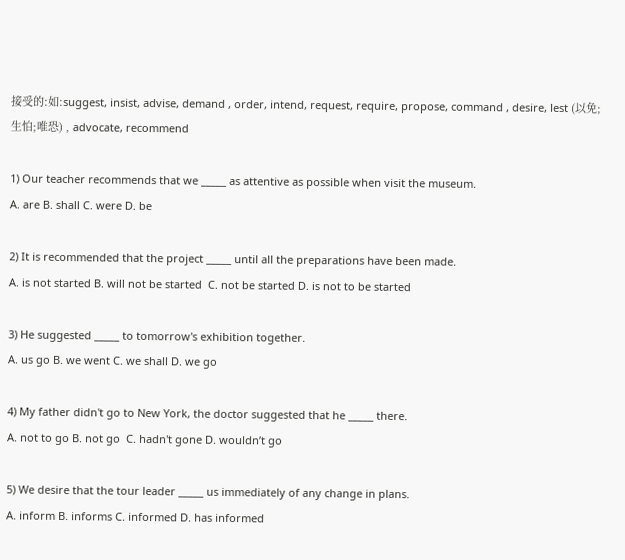接受的:如:suggest, insist, advise, demand , order, intend, request, require, propose, command , desire, lest (以免;生怕;唯恐) , advocate, recommend

1) Our teacher recommends that we _____ as attentive as possible when visit the museum.
A. are B. shall C. were D. be

2) It is recommended that the project _____ until all the preparations have been made.
A. is not started B. will not be started  C. not be started D. is not to be started

3) He suggested _____ to tomorrow's exhibition together.
A. us go B. we went C. we shall D. we go

4) My father didn't go to New York, the doctor suggested that he _____ there.
A. not to go B. not go  C. hadn't gone D. wouldn’t go

5) We desire that the tour leader _____ us immediately of any change in plans.
A. inform B. informs C. informed D. has informed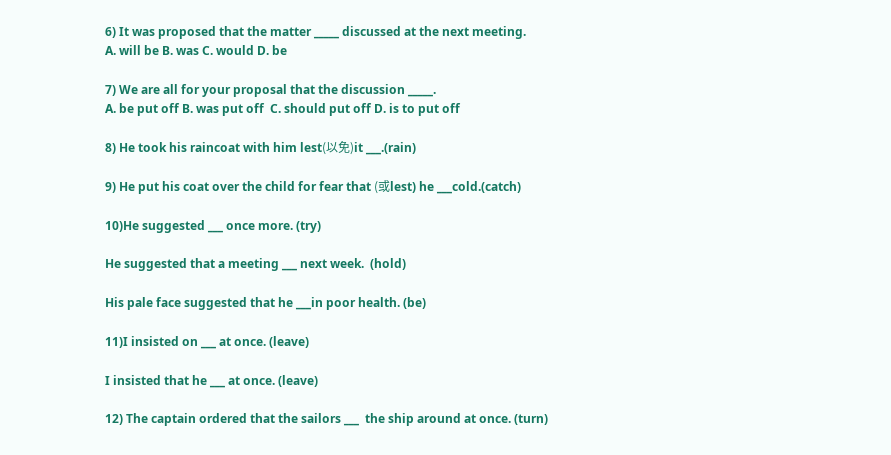6) It was proposed that the matter _____ discussed at the next meeting.
A. will be B. was C. would D. be

7) We are all for your proposal that the discussion _____.
A. be put off B. was put off  C. should put off D. is to put off

8) He took his raincoat with him lest(以免)it ___.(rain)

9) He put his coat over the child for fear that (或lest) he ___cold.(catch)

10)He suggested ___ once more. (try)

He suggested that a meeting ___ next week.  (hold)

His pale face suggested that he ___in poor health. (be)

11)I insisted on ___ at once. (leave)

I insisted that he ___ at once. (leave)

12) The captain ordered that the sailors ___  the ship around at once. (turn)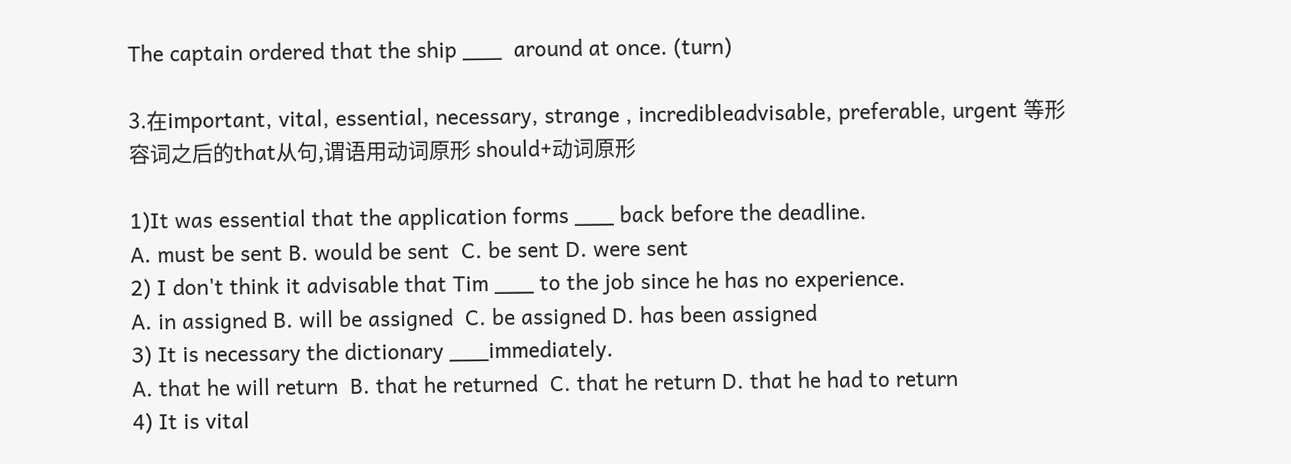The captain ordered that the ship ___  around at once. (turn)

3.在important, vital, essential, necessary, strange , incredibleadvisable, preferable, urgent 等形容词之后的that从句,谓语用动词原形 should+动词原形

1)It was essential that the application forms ___ back before the deadline.
A. must be sent B. would be sent  C. be sent D. were sent
2) I don't think it advisable that Tim ___ to the job since he has no experience.
A. in assigned B. will be assigned  C. be assigned D. has been assigned
3) It is necessary the dictionary ___immediately.
A. that he will return  B. that he returned  C. that he return D. that he had to return
4) It is vital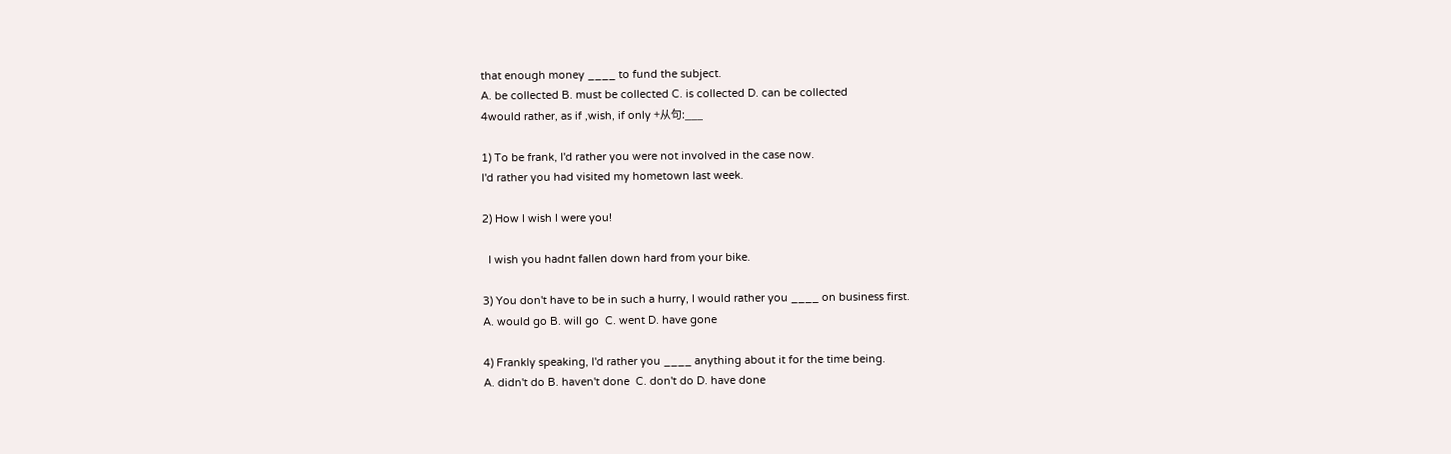that enough money ____ to fund the subject.
A. be collected B. must be collected C. is collected D. can be collected
4would rather, as if ,wish, if only +从句:___

1) To be frank, I'd rather you were not involved in the case now.
I'd rather you had visited my hometown last week.

2) How I wish I were you!

  I wish you hadnt fallen down hard from your bike.

3) You don't have to be in such a hurry, I would rather you ____ on business first.
A. would go B. will go  C. went D. have gone

4) Frankly speaking, I'd rather you ____ anything about it for the time being.
A. didn't do B. haven't done  C. don't do D. have done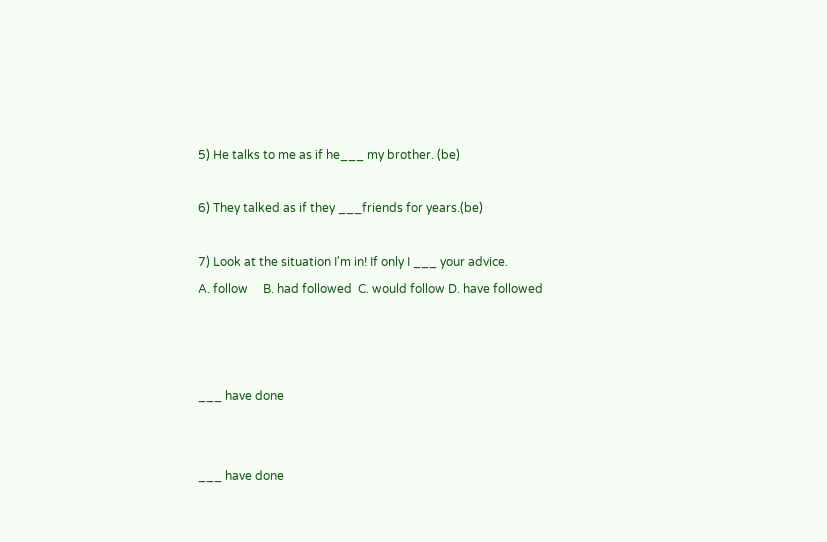5) He talks to me as if he___ my brother. (be)

6) They talked as if they ___friends for years.(be)

7) Look at the situation I'm in! If only I ___ your advice.
A. follow     B. had followed  C. would follow D. have followed



___ have done


___ have done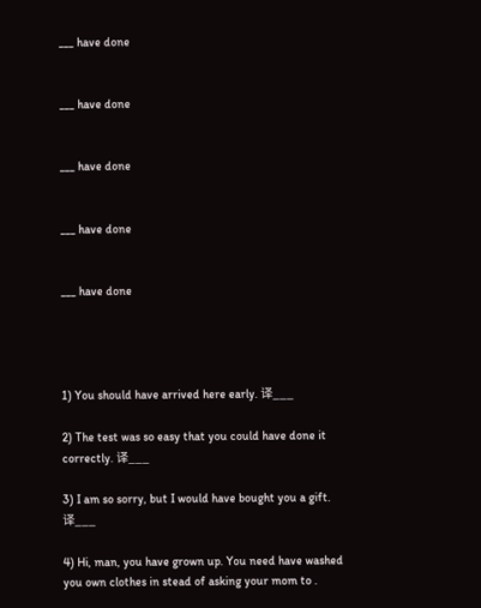___ have done


___ have done


___ have done


___ have done


___ have done




1) You should have arrived here early. 译___

2) The test was so easy that you could have done it correctly. 译___

3) I am so sorry, but I would have bought you a gift. 译___

4) Hi, man, you have grown up. You need have washed you own clothes in stead of asking your mom to .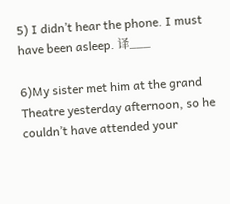5) I didn’t hear the phone. I must have been asleep. 译___

6)My sister met him at the grand Theatre yesterday afternoon, so he couldn’t have attended your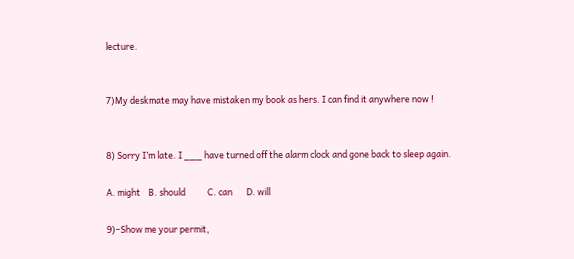lecture.


7)My deskmate may have mistaken my book as hers. I can find it anywhere now !


8) Sorry I’m late. I ___ have turned off the alarm clock and gone back to sleep again.

A. might    B. should           C. can       D. will

9)–Show me your permit,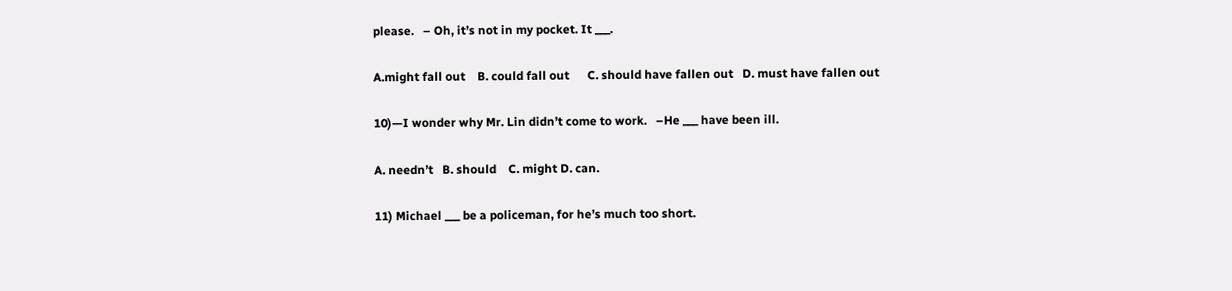please.   – Oh, it’s not in my pocket. It ___.

A.might fall out    B. could fall out      C. should have fallen out   D. must have fallen out

10)—I wonder why Mr. Lin didn’t come to work.   –He ___ have been ill.

A. needn’t   B. should    C. might D. can.

11) Michael ___ be a policeman, for he’s much too short.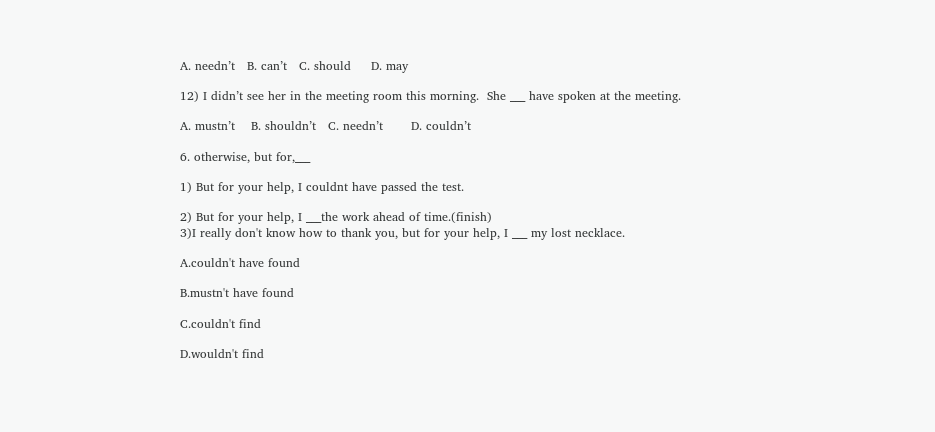A. needn’t   B. can’t   C. should     D. may

12) I didn’t see her in the meeting room this morning.  She ___ have spoken at the meeting.

A. mustn’t    B. shouldn’t   C. needn’t       D. couldn’t

6. otherwise, but for,___

1) But for your help, I couldnt have passed the test.

2) But for your help, I ___the work ahead of time.(finish)
3)I really don't know how to thank you, but for your help, I ___ my lost necklace.

A.couldn't have found

B.mustn't have found

C.couldn't find

D.wouldn't find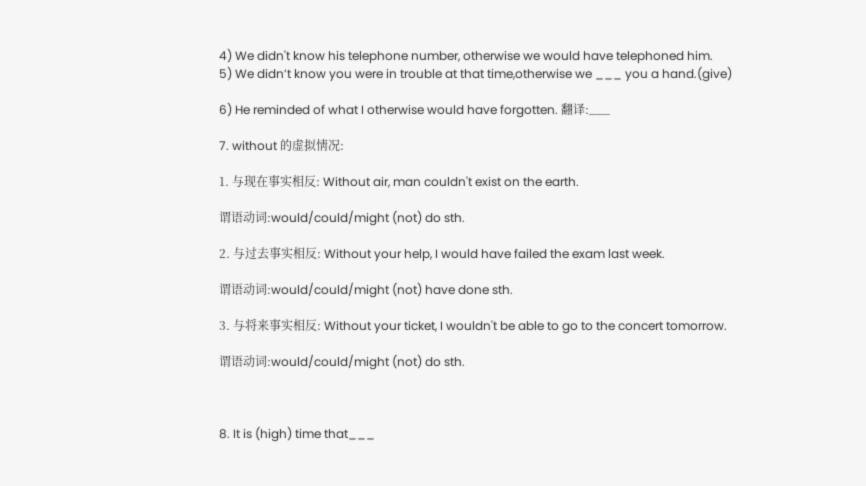4) We didn't know his telephone number, otherwise we would have telephoned him.
5) We didn’t know you were in trouble at that time,otherwise we ___ you a hand.(give)

6) He reminded of what I otherwise would have forgotten. 翻译:___

7. without 的虚拟情况:

1. 与现在事实相反: Without air, man couldn't exist on the earth.

谓语动词:would/could/might (not) do sth.

2. 与过去事实相反: Without your help, I would have failed the exam last week.

谓语动词:would/could/might (not) have done sth.

3. 与将来事实相反: Without your ticket, I wouldn't be able to go to the concert tomorrow.

谓语动词:would/could/might (not) do sth.



8. It is (high) time that___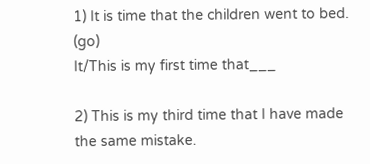1) It is time that the children went to bed. (go)
It/This is my first time that___

2) This is my third time that I have made the same mistake.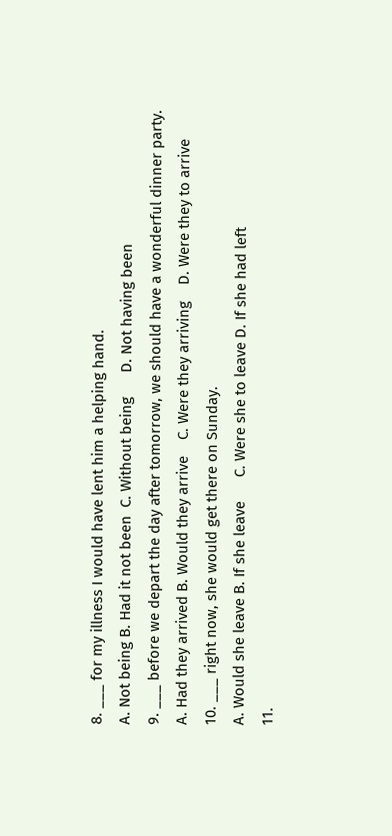8. ___ for my illness I would have lent him a helping hand.
A. Not being B. Had it not been  C. Without being      D. Not having been
9. ___ before we depart the day after tomorrow, we should have a wonderful dinner party.
A. Had they arrived B. Would they arrive    C. Were they arriving    D. Were they to arrive
10. ___ right now, she would get there on Sunday.
A. Would she leave B. If she leave      C. Were she to leave D. If she had left
11.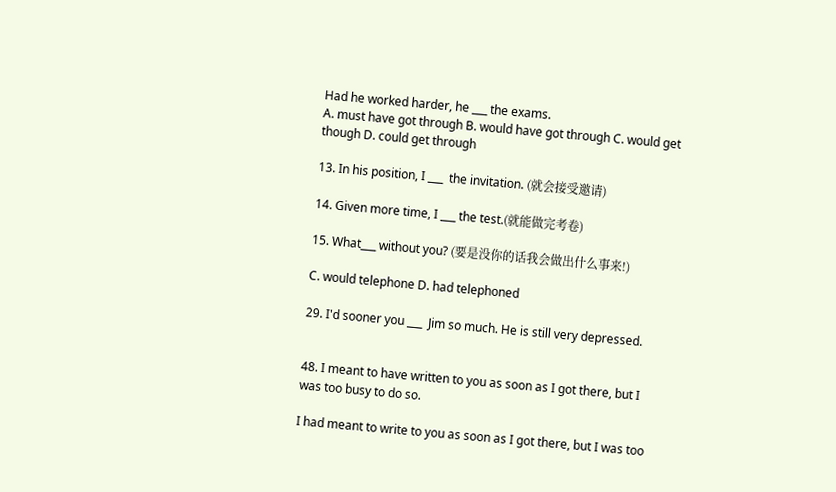Had he worked harder, he ___ the exams.
A. must have got through B. would have got through C. would get though D. could get through

13. In his position, I ___  the invitation. (就会接受邀请)

14. Given more time, I ___ the test.(就能做完考卷)

15. What___ without you? (要是没你的话我会做出什么事来!)

C. would telephone D. had telephoned

29. I'd sooner you ___  Jim so much. He is still very depressed.


48. I meant to have written to you as soon as I got there, but I was too busy to do so.

I had meant to write to you as soon as I got there, but I was too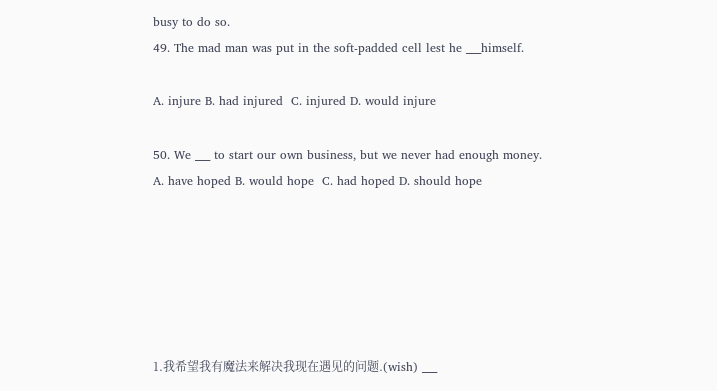busy to do so.
49. The mad man was put in the soft-padded cell lest he ___himself.

A. injure B. had injured  C. injured D. would injure

50. We ___ to start our own business, but we never had enough money.
A. have hoped B. would hope  C. had hoped D. should hope






1.我希望我有魔法来解决我现在遇见的问题.(wish) ___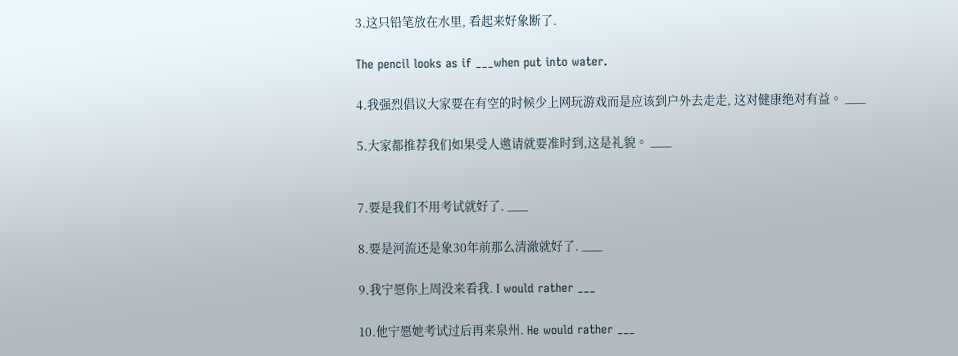3.这只铅笔放在水里, 看起来好象断了.

The pencil looks as if ___when put into water.

4.我强烈倡议大家要在有空的时候少上网玩游戏而是应该到户外去走走, 这对健康绝对有益。 ___

5.大家都推荐我们如果受人邀请就要准时到,这是礼貌。 ___


7.要是我们不用考试就好了. ___

8.要是河流还是象30年前那么清澈就好了. ___

9.我宁愿你上周没来看我. I would rather ___

10.他宁愿她考试过后再来泉州. He would rather ___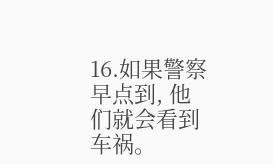16.如果警察早点到, 他们就会看到车祸。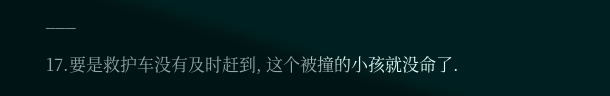___

17.要是救护车没有及时赶到, 这个被撞的小孩就没命了.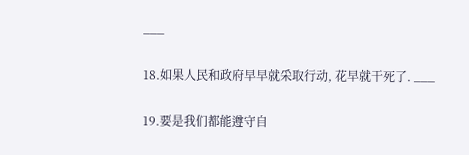___

18.如果人民和政府早早就采取行动, 花早就干死了. ___

19.要是我们都能遵守自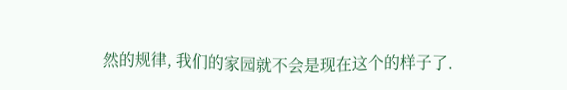然的规律, 我们的家园就不会是现在这个的样子了.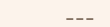___